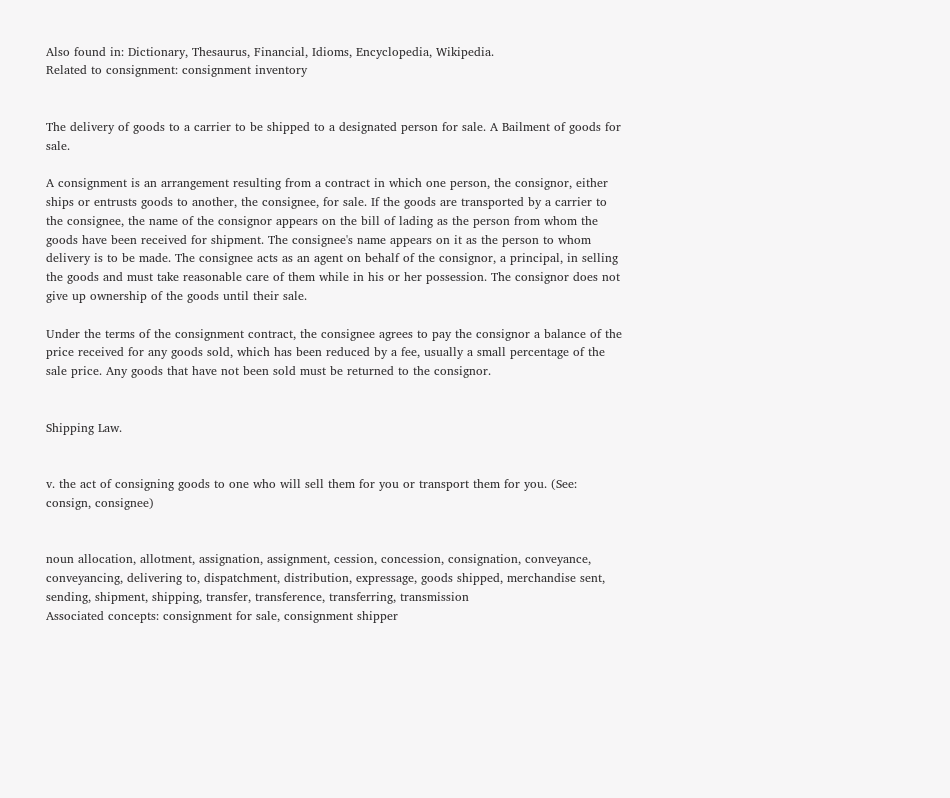Also found in: Dictionary, Thesaurus, Financial, Idioms, Encyclopedia, Wikipedia.
Related to consignment: consignment inventory


The delivery of goods to a carrier to be shipped to a designated person for sale. A Bailment of goods for sale.

A consignment is an arrangement resulting from a contract in which one person, the consignor, either ships or entrusts goods to another, the consignee, for sale. If the goods are transported by a carrier to the consignee, the name of the consignor appears on the bill of lading as the person from whom the goods have been received for shipment. The consignee's name appears on it as the person to whom delivery is to be made. The consignee acts as an agent on behalf of the consignor, a principal, in selling the goods and must take reasonable care of them while in his or her possession. The consignor does not give up ownership of the goods until their sale.

Under the terms of the consignment contract, the consignee agrees to pay the consignor a balance of the price received for any goods sold, which has been reduced by a fee, usually a small percentage of the sale price. Any goods that have not been sold must be returned to the consignor.


Shipping Law.


v. the act of consigning goods to one who will sell them for you or transport them for you. (See: consign, consignee)


noun allocation, allotment, assignation, assignment, cession, concession, consignation, conveyance, conveyancing, delivering to, dispatchment, distribution, expressage, goods shipped, merchandise sent, sending, shipment, shipping, transfer, transference, transferring, transmission
Associated concepts: consignment for sale, consignment shipper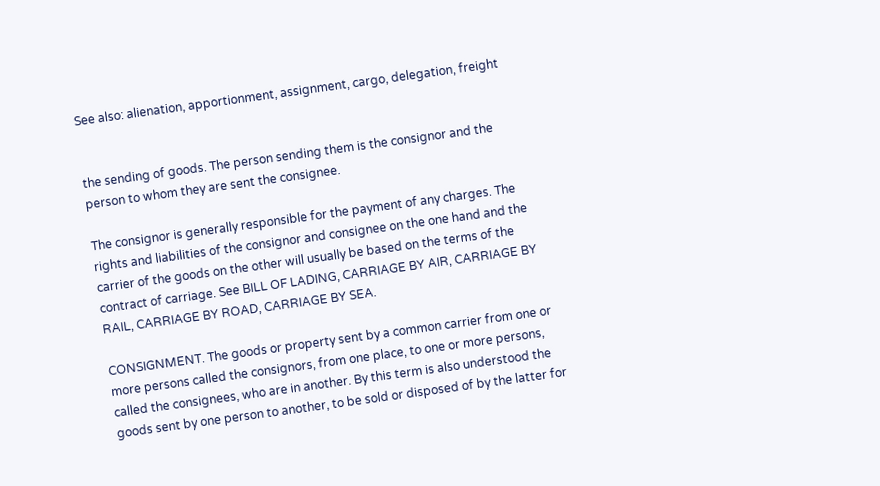See also: alienation, apportionment, assignment, cargo, delegation, freight


the sending of goods. The person sending them is the consignor and the person to whom they are sent the consignee.

The consignor is generally responsible for the payment of any charges. The rights and liabilities of the consignor and consignee on the one hand and the carrier of the goods on the other will usually be based on the terms of the contract of carriage. See BILL OF LADING, CARRIAGE BY AIR, CARRIAGE BY RAIL, CARRIAGE BY ROAD, CARRIAGE BY SEA.

CONSIGNMENT. The goods or property sent by a common carrier from one or more persons called the consignors, from one place, to one or more persons, called the consignees, who are in another. By this term is also understood the goods sent by one person to another, to be sold or disposed of by the latter for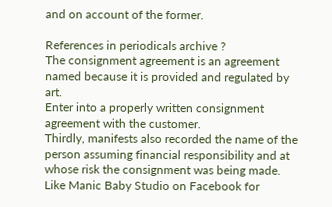and on account of the former.

References in periodicals archive ?
The consignment agreement is an agreement named because it is provided and regulated by art.
Enter into a properly written consignment agreement with the customer.
Thirdly, manifests also recorded the name of the person assuming financial responsibility and at whose risk the consignment was being made.
Like Manic Baby Studio on Facebook for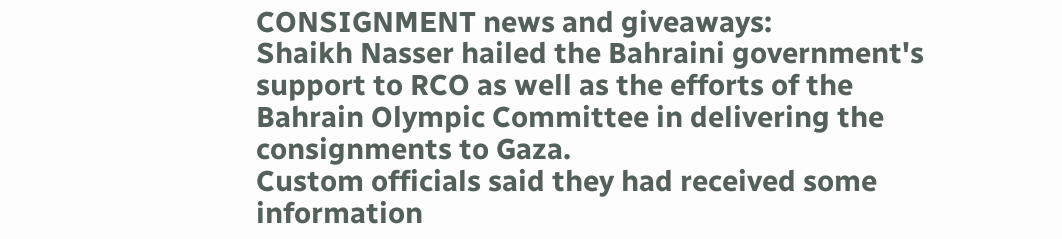CONSIGNMENT news and giveaways:
Shaikh Nasser hailed the Bahraini government's support to RCO as well as the efforts of the Bahrain Olympic Committee in delivering the consignments to Gaza.
Custom officials said they had received some information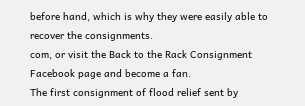before hand, which is why they were easily able to recover the consignments.
com, or visit the Back to the Rack Consignment Facebook page and become a fan.
The first consignment of flood relief sent by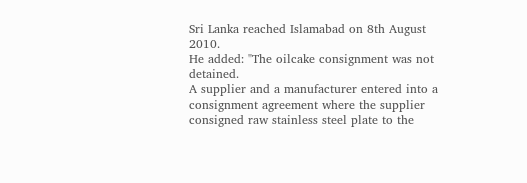Sri Lanka reached Islamabad on 8th August 2010.
He added: "The oilcake consignment was not detained.
A supplier and a manufacturer entered into a consignment agreement where the supplier consigned raw stainless steel plate to the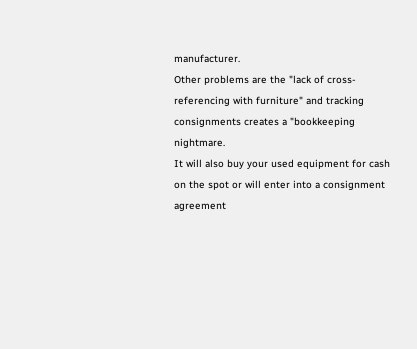manufacturer.
Other problems are the "lack of cross-referencing with furniture" and tracking consignments creates a "bookkeeping nightmare.
It will also buy your used equipment for cash on the spot or will enter into a consignment agreement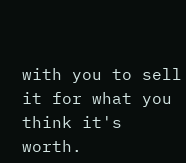with you to sell it for what you think it's worth.